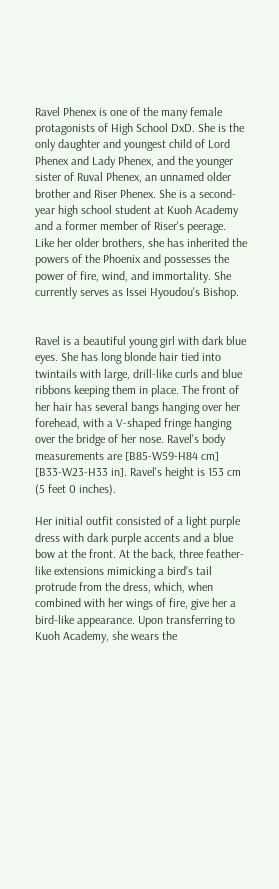Ravel Phenex is one of the many female protagonists of High School DxD. She is the only daughter and youngest child of Lord Phenex and Lady Phenex, and the younger sister of Ruval Phenex, an unnamed older brother and Riser Phenex. She is a second-year high school student at Kuoh Academy and a former member of Riser's peerage. Like her older brothers, she has inherited the powers of the Phoenix and possesses the power of fire, wind, and immortality. She currently serves as Issei Hyoudou's Bishop.


Ravel is a beautiful young girl with dark blue eyes. She has long blonde hair tied into twintails with large, drill-like curls and blue ribbons keeping them in place. The front of her hair has several bangs hanging over her forehead, with a V-shaped fringe hanging over the bridge of her nose. Ravel's body measurements are [B85-W59-H84 cm] [B33-W23-H33 in]. Ravel's height is 153 cm (5 feet 0 inches).

Her initial outfit consisted of a light purple dress with dark purple accents and a blue bow at the front. At the back, three feather-like extensions mimicking a bird's tail protrude from the dress, which, when combined with her wings of fire, give her a bird-like appearance. Upon transferring to Kuoh Academy, she wears the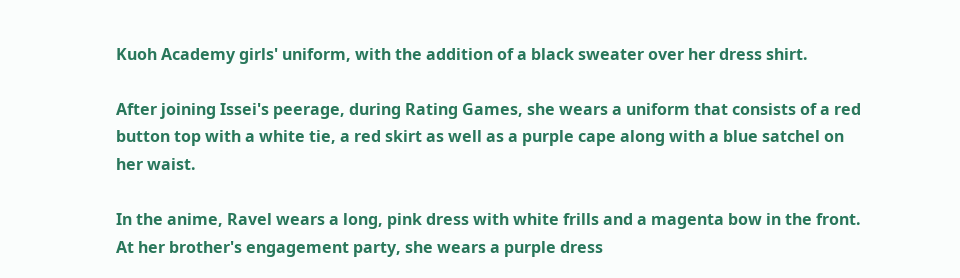Kuoh Academy girls' uniform, with the addition of a black sweater over her dress shirt.

After joining Issei's peerage, during Rating Games, she wears a uniform that consists of a red button top with a white tie, a red skirt as well as a purple cape along with a blue satchel on her waist.

In the anime, Ravel wears a long, pink dress with white frills and a magenta bow in the front. At her brother's engagement party, she wears a purple dress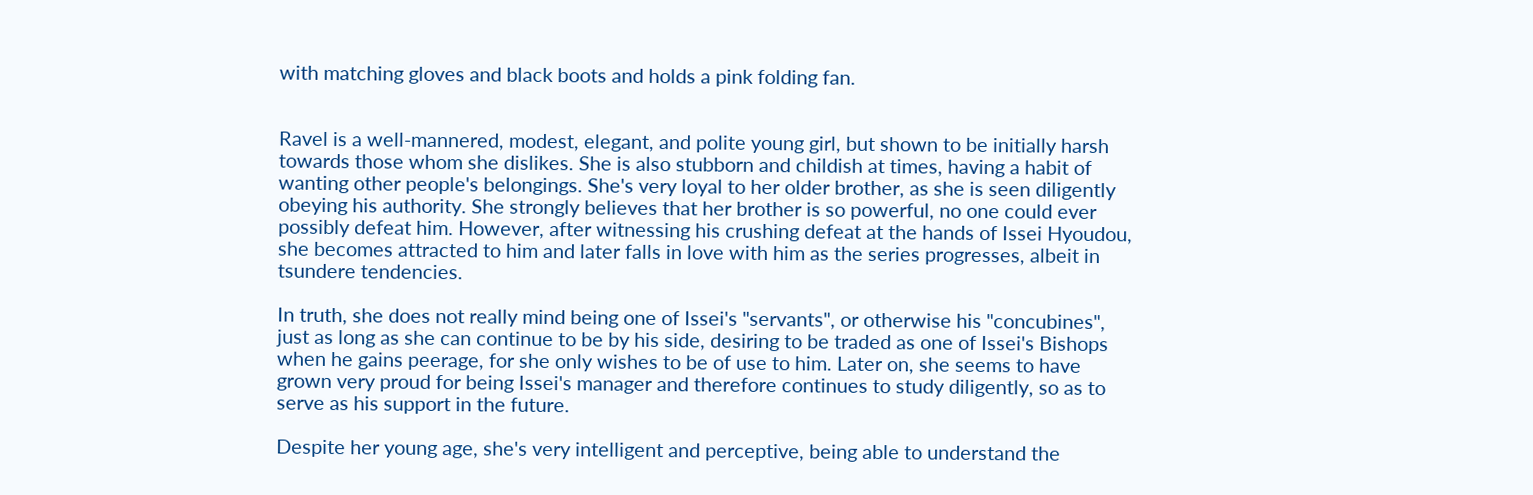with matching gloves and black boots and holds a pink folding fan.


Ravel is a well-mannered, modest, elegant, and polite young girl, but shown to be initially harsh towards those whom she dislikes. She is also stubborn and childish at times, having a habit of wanting other people's belongings. She's very loyal to her older brother, as she is seen diligently obeying his authority. She strongly believes that her brother is so powerful, no one could ever possibly defeat him. However, after witnessing his crushing defeat at the hands of Issei Hyoudou, she becomes attracted to him and later falls in love with him as the series progresses, albeit in tsundere tendencies.

In truth, she does not really mind being one of Issei's "servants", or otherwise his "concubines", just as long as she can continue to be by his side, desiring to be traded as one of Issei's Bishops when he gains peerage, for she only wishes to be of use to him. Later on, she seems to have grown very proud for being Issei's manager and therefore continues to study diligently, so as to serve as his support in the future.

Despite her young age, she's very intelligent and perceptive, being able to understand the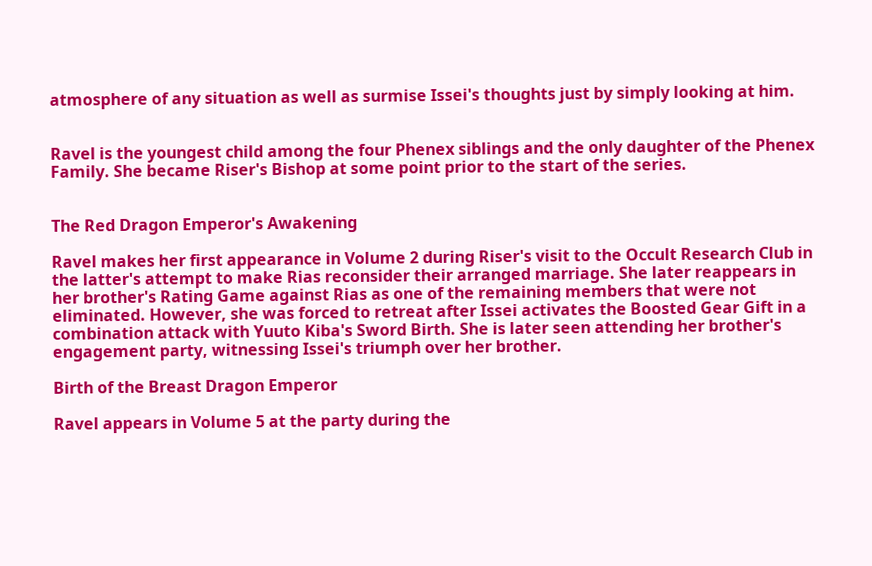atmosphere of any situation as well as surmise Issei's thoughts just by simply looking at him.


Ravel is the youngest child among the four Phenex siblings and the only daughter of the Phenex Family. She became Riser's Bishop at some point prior to the start of the series.


The Red Dragon Emperor's Awakening

Ravel makes her first appearance in Volume 2 during Riser's visit to the Occult Research Club in the latter's attempt to make Rias reconsider their arranged marriage. She later reappears in her brother's Rating Game against Rias as one of the remaining members that were not eliminated. However, she was forced to retreat after Issei activates the Boosted Gear Gift in a combination attack with Yuuto Kiba's Sword Birth. She is later seen attending her brother's engagement party, witnessing Issei's triumph over her brother.

Birth of the Breast Dragon Emperor

Ravel appears in Volume 5 at the party during the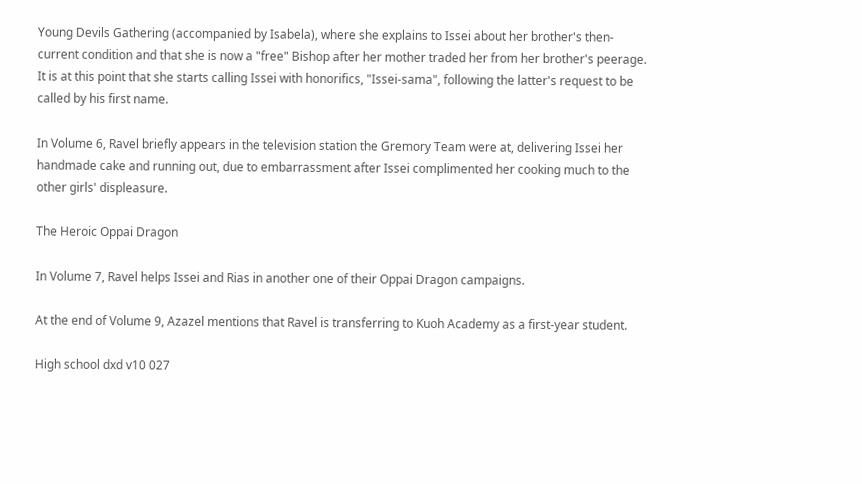Young Devils Gathering (accompanied by Isabela), where she explains to Issei about her brother's then-current condition and that she is now a "free" Bishop after her mother traded her from her brother's peerage. It is at this point that she starts calling Issei with honorifics, "Issei-sama", following the latter's request to be called by his first name.

In Volume 6, Ravel briefly appears in the television station the Gremory Team were at, delivering Issei her handmade cake and running out, due to embarrassment after Issei complimented her cooking much to the other girls' displeasure.

The Heroic Oppai Dragon

In Volume 7, Ravel helps Issei and Rias in another one of their Oppai Dragon campaigns.

At the end of Volume 9, Azazel mentions that Ravel is transferring to Kuoh Academy as a first-year student.

High school dxd v10 027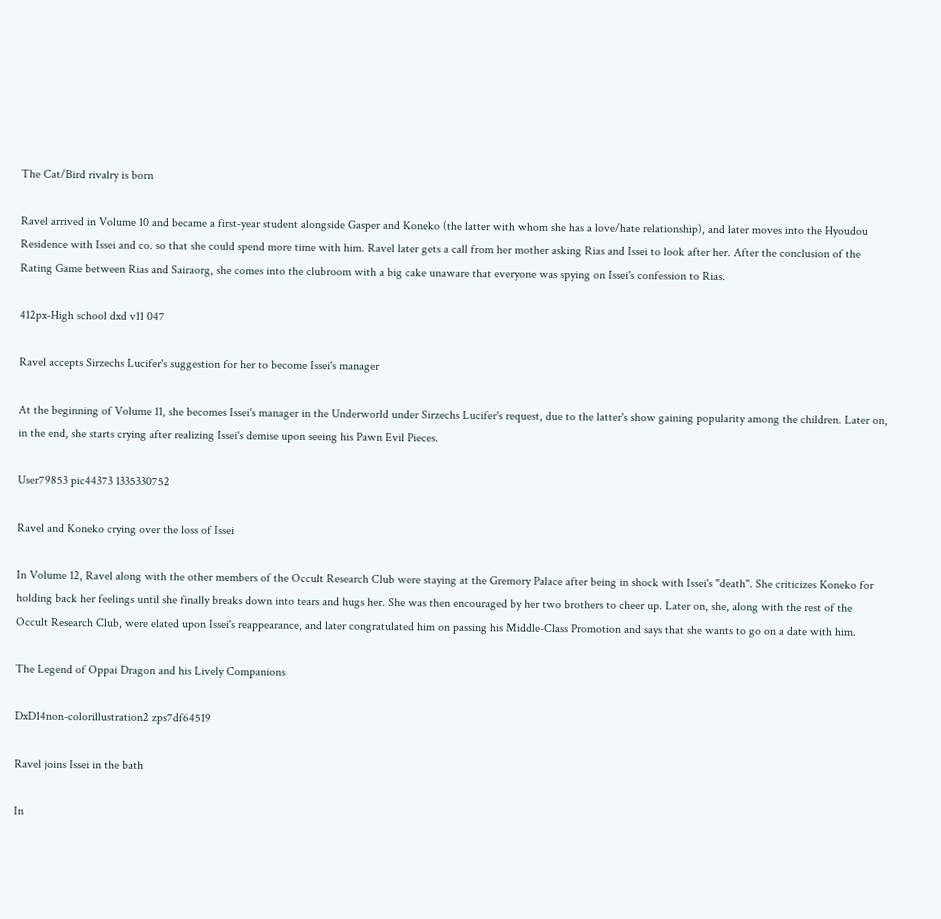The Cat/Bird rivalry is born

Ravel arrived in Volume 10 and became a first-year student alongside Gasper and Koneko (the latter with whom she has a love/hate relationship), and later moves into the Hyoudou Residence with Issei and co. so that she could spend more time with him. Ravel later gets a call from her mother asking Rias and Issei to look after her. After the conclusion of the Rating Game between Rias and Sairaorg, she comes into the clubroom with a big cake unaware that everyone was spying on Issei's confession to Rias.

412px-High school dxd v11 047

Ravel accepts Sirzechs Lucifer's suggestion for her to become Issei's manager

At the beginning of Volume 11, she becomes Issei's manager in the Underworld under Sirzechs Lucifer's request, due to the latter's show gaining popularity among the children. Later on, in the end, she starts crying after realizing Issei's demise upon seeing his Pawn Evil Pieces.

User79853 pic44373 1335330752

Ravel and Koneko crying over the loss of Issei

In Volume 12, Ravel along with the other members of the Occult Research Club were staying at the Gremory Palace after being in shock with Issei's "death". She criticizes Koneko for holding back her feelings until she finally breaks down into tears and hugs her. She was then encouraged by her two brothers to cheer up. Later on, she, along with the rest of the Occult Research Club, were elated upon Issei's reappearance, and later congratulated him on passing his Middle-Class Promotion and says that she wants to go on a date with him.

The Legend of Oppai Dragon and his Lively Companions

DxD14non-colorillustration2 zps7df64519

Ravel joins Issei in the bath

In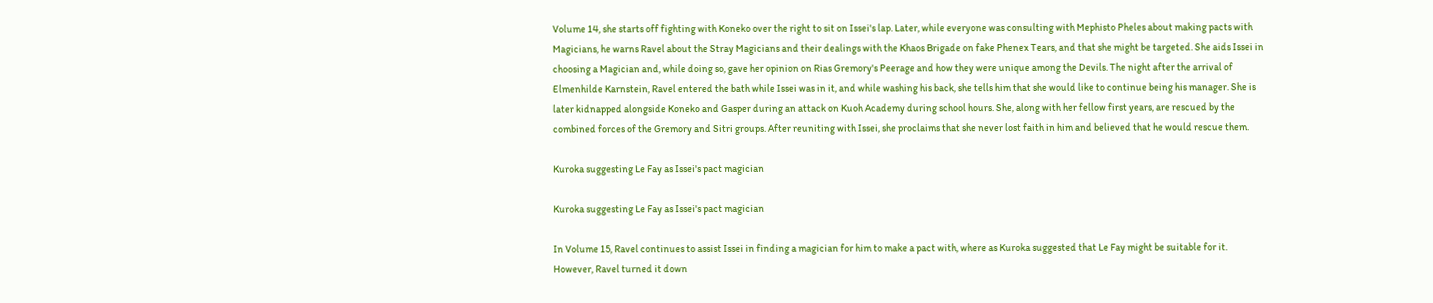Volume 14, she starts off fighting with Koneko over the right to sit on Issei's lap. Later, while everyone was consulting with Mephisto Pheles about making pacts with Magicians, he warns Ravel about the Stray Magicians and their dealings with the Khaos Brigade on fake Phenex Tears, and that she might be targeted. She aids Issei in choosing a Magician and, while doing so, gave her opinion on Rias Gremory's Peerage and how they were unique among the Devils. The night after the arrival of Elmenhilde Karnstein, Ravel entered the bath while Issei was in it, and while washing his back, she tells him that she would like to continue being his manager. She is later kidnapped alongside Koneko and Gasper during an attack on Kuoh Academy during school hours. She, along with her fellow first years, are rescued by the combined forces of the Gremory and Sitri groups. After reuniting with Issei, she proclaims that she never lost faith in him and believed that he would rescue them.

Kuroka suggesting Le Fay as Issei's pact magician

Kuroka suggesting Le Fay as Issei's pact magician

In Volume 15, Ravel continues to assist Issei in finding a magician for him to make a pact with, where as Kuroka suggested that Le Fay might be suitable for it. However, Ravel turned it down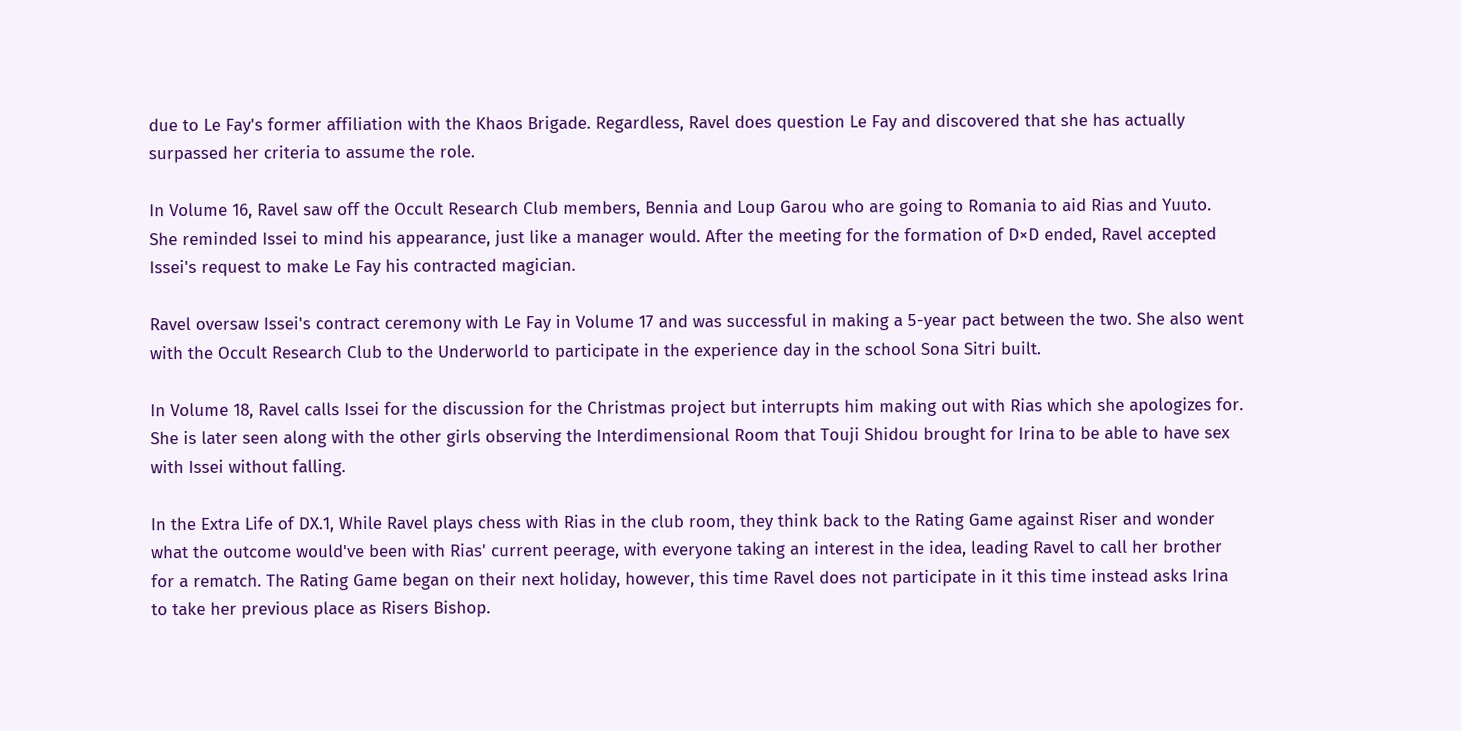due to Le Fay's former affiliation with the Khaos Brigade. Regardless, Ravel does question Le Fay and discovered that she has actually surpassed her criteria to assume the role.

In Volume 16, Ravel saw off the Occult Research Club members, Bennia and Loup Garou who are going to Romania to aid Rias and Yuuto. She reminded Issei to mind his appearance, just like a manager would. After the meeting for the formation of D×D ended, Ravel accepted Issei's request to make Le Fay his contracted magician.

Ravel oversaw Issei's contract ceremony with Le Fay in Volume 17 and was successful in making a 5-year pact between the two. She also went with the Occult Research Club to the Underworld to participate in the experience day in the school Sona Sitri built.

In Volume 18, Ravel calls Issei for the discussion for the Christmas project but interrupts him making out with Rias which she apologizes for. She is later seen along with the other girls observing the Interdimensional Room that Touji Shidou brought for Irina to be able to have sex with Issei without falling.

In the Extra Life of DX.1, While Ravel plays chess with Rias in the club room, they think back to the Rating Game against Riser and wonder what the outcome would've been with Rias' current peerage, with everyone taking an interest in the idea, leading Ravel to call her brother for a rematch. The Rating Game began on their next holiday, however, this time Ravel does not participate in it this time instead asks Irina to take her previous place as Risers Bishop.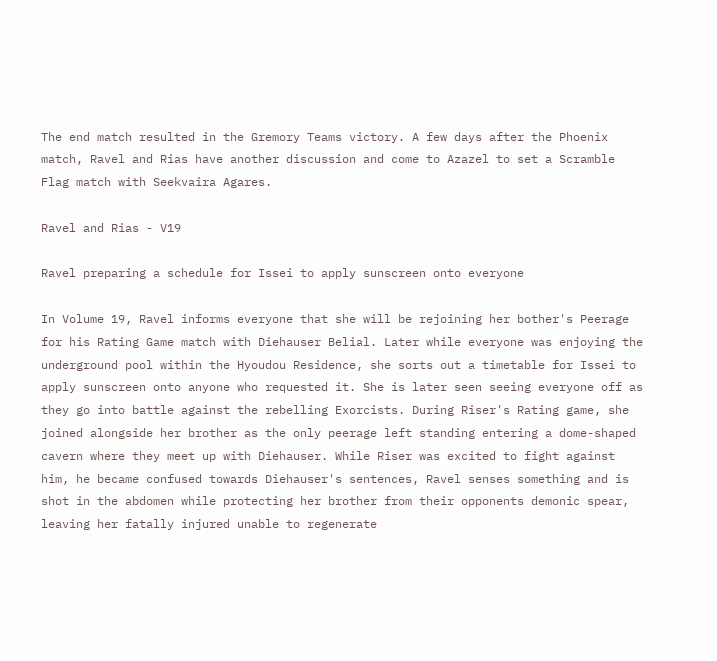The end match resulted in the Gremory Teams victory. A few days after the Phoenix match, Ravel and Rias have another discussion and come to Azazel to set a Scramble Flag match with Seekvaira Agares.

Ravel and Rias - V19

Ravel preparing a schedule for Issei to apply sunscreen onto everyone

In Volume 19, Ravel informs everyone that she will be rejoining her bother's Peerage for his Rating Game match with Diehauser Belial. Later while everyone was enjoying the underground pool within the Hyoudou Residence, she sorts out a timetable for Issei to apply sunscreen onto anyone who requested it. She is later seen seeing everyone off as they go into battle against the rebelling Exorcists. During Riser's Rating game, she joined alongside her brother as the only peerage left standing entering a dome-shaped cavern where they meet up with Diehauser. While Riser was excited to fight against him, he became confused towards Diehauser's sentences, Ravel senses something and is shot in the abdomen while protecting her brother from their opponents demonic spear, leaving her fatally injured unable to regenerate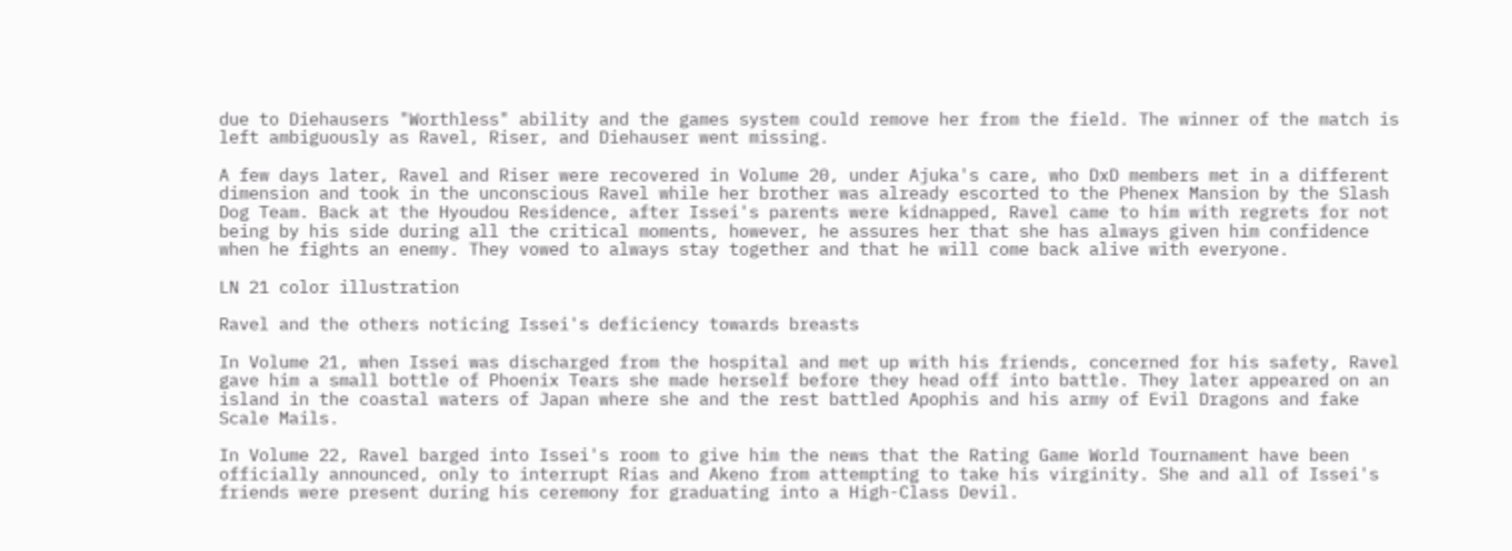due to Diehausers "Worthless" ability and the games system could remove her from the field. The winner of the match is left ambiguously as Ravel, Riser, and Diehauser went missing.

A few days later, Ravel and Riser were recovered in Volume 20, under Ajuka's care, who DxD members met in a different dimension and took in the unconscious Ravel while her brother was already escorted to the Phenex Mansion by the Slash Dog Team. Back at the Hyoudou Residence, after Issei's parents were kidnapped, Ravel came to him with regrets for not being by his side during all the critical moments, however, he assures her that she has always given him confidence when he fights an enemy. They vowed to always stay together and that he will come back alive with everyone.

LN 21 color illustration

Ravel and the others noticing Issei's deficiency towards breasts

In Volume 21, when Issei was discharged from the hospital and met up with his friends, concerned for his safety, Ravel gave him a small bottle of Phoenix Tears she made herself before they head off into battle. They later appeared on an island in the coastal waters of Japan where she and the rest battled Apophis and his army of Evil Dragons and fake Scale Mails.

In Volume 22, Ravel barged into Issei's room to give him the news that the Rating Game World Tournament have been officially announced, only to interrupt Rias and Akeno from attempting to take his virginity. She and all of Issei's friends were present during his ceremony for graduating into a High-Class Devil.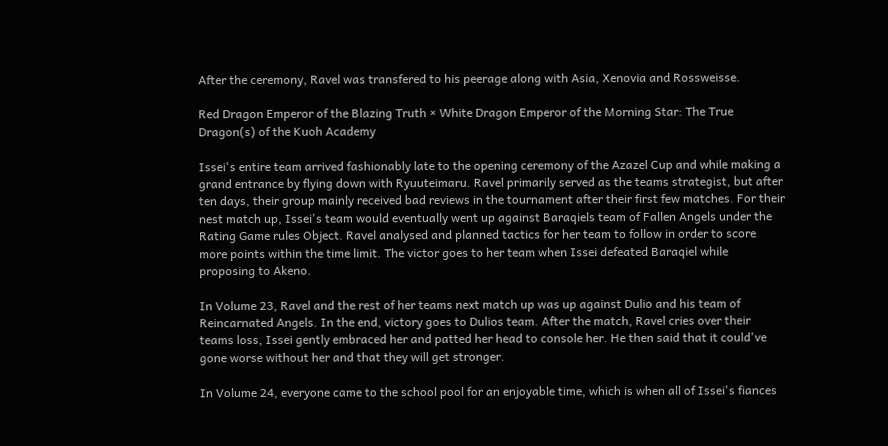After the ceremony, Ravel was transfered to his peerage along with Asia, Xenovia and Rossweisse.

Red Dragon Emperor of the Blazing Truth × White Dragon Emperor of the Morning Star: The True Dragon(s) of the Kuoh Academy

Issei's entire team arrived fashionably late to the opening ceremony of the Azazel Cup and while making a grand entrance by flying down with Ryuuteimaru. Ravel primarily served as the teams strategist, but after ten days, their group mainly received bad reviews in the tournament after their first few matches. For their nest match up, Issei's team would eventually went up against Baraqiels team of Fallen Angels under the Rating Game rules Object. Ravel analysed and planned tactics for her team to follow in order to score more points within the time limit. The victor goes to her team when Issei defeated Baraqiel while proposing to Akeno.

In Volume 23, Ravel and the rest of her teams next match up was up against Dulio and his team of Reincarnated Angels. In the end, victory goes to Dulios team. After the match, Ravel cries over their teams loss, Issei gently embraced her and patted her head to console her. He then said that it could've gone worse without her and that they will get stronger.

In Volume 24, everyone came to the school pool for an enjoyable time, which is when all of Issei's fiances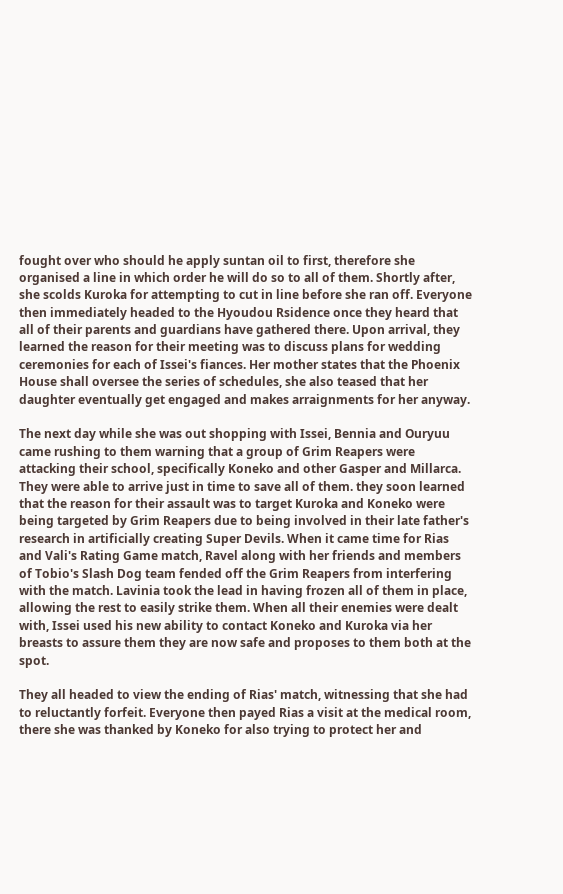fought over who should he apply suntan oil to first, therefore she organised a line in which order he will do so to all of them. Shortly after, she scolds Kuroka for attempting to cut in line before she ran off. Everyone then immediately headed to the Hyoudou Rsidence once they heard that all of their parents and guardians have gathered there. Upon arrival, they learned the reason for their meeting was to discuss plans for wedding ceremonies for each of Issei's fiances. Her mother states that the Phoenix House shall oversee the series of schedules, she also teased that her daughter eventually get engaged and makes arraignments for her anyway.

The next day while she was out shopping with Issei, Bennia and Ouryuu came rushing to them warning that a group of Grim Reapers were attacking their school, specifically Koneko and other Gasper and Millarca. They were able to arrive just in time to save all of them. they soon learned that the reason for their assault was to target Kuroka and Koneko were being targeted by Grim Reapers due to being involved in their late father's research in artificially creating Super Devils. When it came time for Rias and Vali's Rating Game match, Ravel along with her friends and members of Tobio's Slash Dog team fended off the Grim Reapers from interfering with the match. Lavinia took the lead in having frozen all of them in place, allowing the rest to easily strike them. When all their enemies were dealt with, Issei used his new ability to contact Koneko and Kuroka via her breasts to assure them they are now safe and proposes to them both at the spot.

They all headed to view the ending of Rias' match, witnessing that she had to reluctantly forfeit. Everyone then payed Rias a visit at the medical room, there she was thanked by Koneko for also trying to protect her and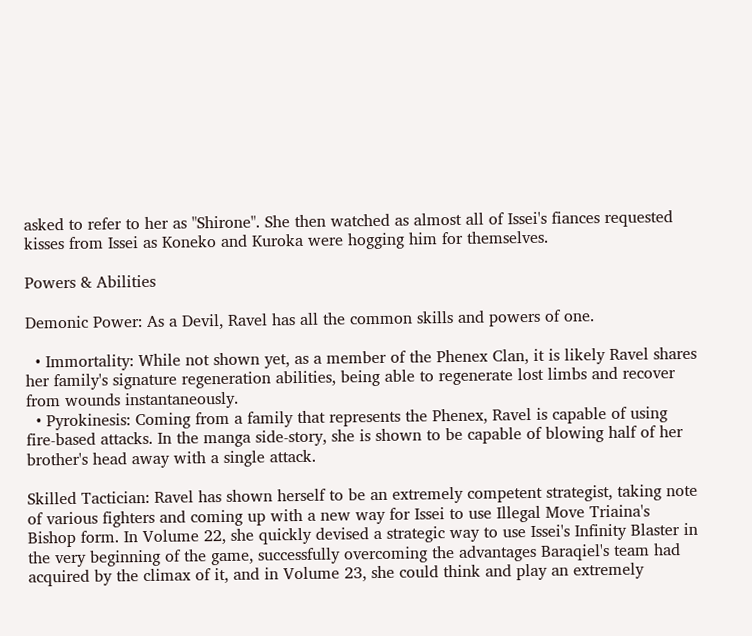asked to refer to her as "Shirone". She then watched as almost all of Issei's fiances requested kisses from Issei as Koneko and Kuroka were hogging him for themselves.

Powers & Abilities

Demonic Power: As a Devil, Ravel has all the common skills and powers of one.

  • Immortality: While not shown yet, as a member of the Phenex Clan, it is likely Ravel shares her family's signature regeneration abilities, being able to regenerate lost limbs and recover from wounds instantaneously.
  • Pyrokinesis: Coming from a family that represents the Phenex, Ravel is capable of using fire-based attacks. In the manga side-story, she is shown to be capable of blowing half of her brother's head away with a single attack.

Skilled Tactician: Ravel has shown herself to be an extremely competent strategist, taking note of various fighters and coming up with a new way for Issei to use Illegal Move Triaina's Bishop form. In Volume 22, she quickly devised a strategic way to use Issei's Infinity Blaster in the very beginning of the game, successfully overcoming the advantages Baraqiel's team had acquired by the climax of it, and in Volume 23, she could think and play an extremely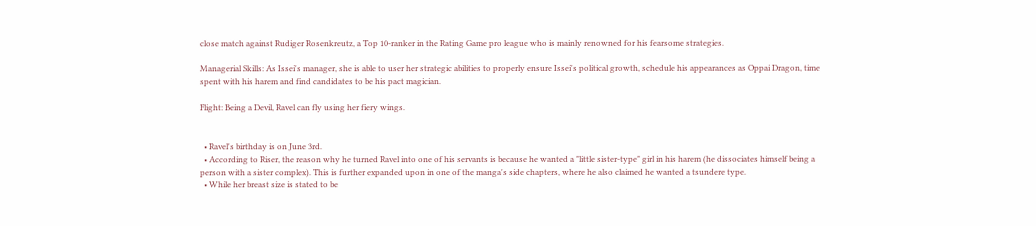close match against Rudiger Rosenkreutz, a Top 10-ranker in the Rating Game pro league who is mainly renowned for his fearsome strategies.

Managerial Skills: As Issei's manager, she is able to user her strategic abilities to properly ensure Issei's political growth, schedule his appearances as Oppai Dragon, time spent with his harem and find candidates to be his pact magician.

Flight: Being a Devil, Ravel can fly using her fiery wings.


  • Ravel's birthday is on June 3rd.
  • According to Riser, the reason why he turned Ravel into one of his servants is because he wanted a "little sister-type" girl in his harem (he dissociates himself being a person with a sister complex). This is further expanded upon in one of the manga's side chapters, where he also claimed he wanted a tsundere type.
  • While her breast size is stated to be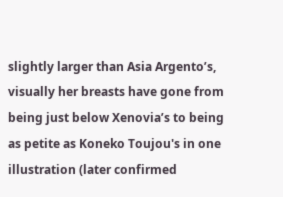slightly larger than Asia Argento’s, visually her breasts have gone from being just below Xenovia’s to being as petite as Koneko Toujou's in one illustration (later confirmed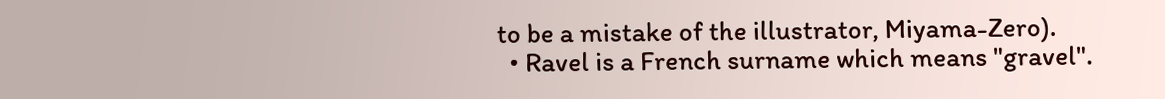to be a mistake of the illustrator, Miyama-Zero).
  • Ravel is a French surname which means "gravel".